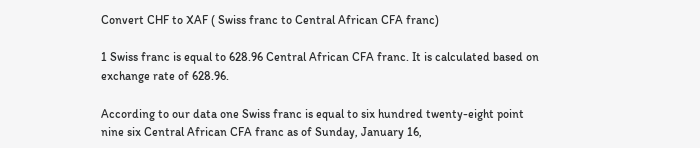Convert CHF to XAF ( Swiss franc to Central African CFA franc)

1 Swiss franc is equal to 628.96 Central African CFA franc. It is calculated based on exchange rate of 628.96.

According to our data one Swiss franc is equal to six hundred twenty-eight point nine six Central African CFA franc as of Sunday, January 16,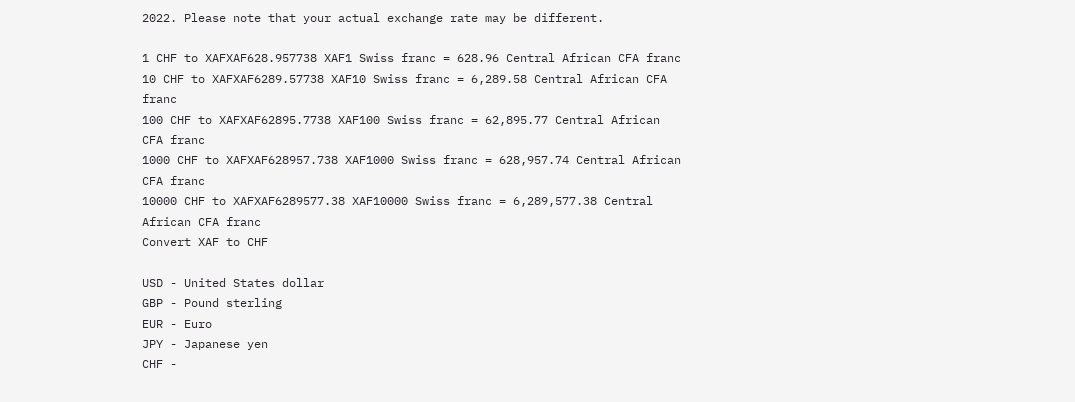2022. Please note that your actual exchange rate may be different.

1 CHF to XAFXAF628.957738 XAF1 Swiss franc = 628.96 Central African CFA franc
10 CHF to XAFXAF6289.57738 XAF10 Swiss franc = 6,289.58 Central African CFA franc
100 CHF to XAFXAF62895.7738 XAF100 Swiss franc = 62,895.77 Central African CFA franc
1000 CHF to XAFXAF628957.738 XAF1000 Swiss franc = 628,957.74 Central African CFA franc
10000 CHF to XAFXAF6289577.38 XAF10000 Swiss franc = 6,289,577.38 Central African CFA franc
Convert XAF to CHF

USD - United States dollar
GBP - Pound sterling
EUR - Euro
JPY - Japanese yen
CHF -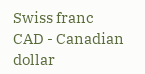Swiss franc
CAD - Canadian dollar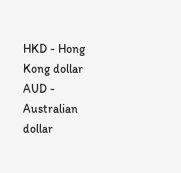HKD - Hong Kong dollar
AUD - Australian dollar